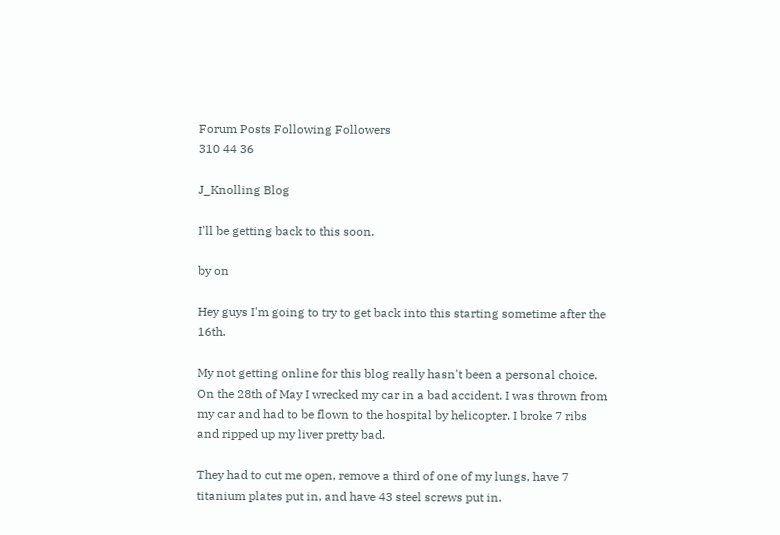Forum Posts Following Followers
310 44 36

J_Knolling Blog

I'll be getting back to this soon.

by on

Hey guys I'm going to try to get back into this starting sometime after the 16th.

My not getting online for this blog really hasn't been a personal choice. On the 28th of May I wrecked my car in a bad accident. I was thrown from my car and had to be flown to the hospital by helicopter. I broke 7 ribs and ripped up my liver pretty bad.

They had to cut me open, remove a third of one of my lungs, have 7 titanium plates put in, and have 43 steel screws put in.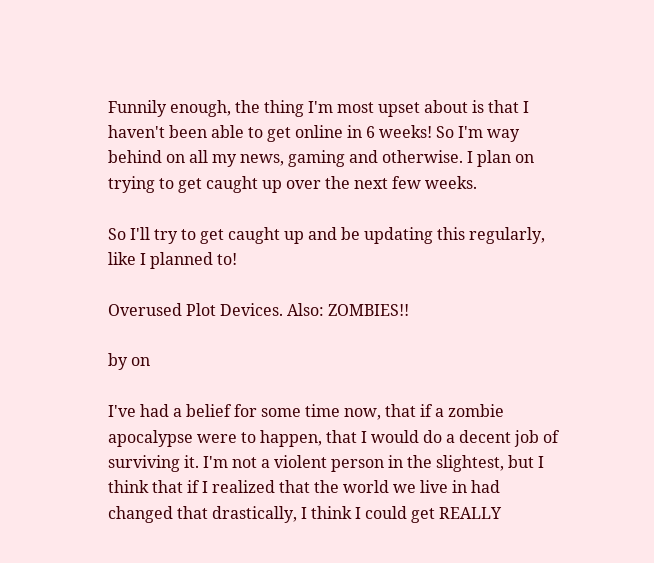Funnily enough, the thing I'm most upset about is that I haven't been able to get online in 6 weeks! So I'm way behind on all my news, gaming and otherwise. I plan on trying to get caught up over the next few weeks.

So I'll try to get caught up and be updating this regularly, like I planned to!

Overused Plot Devices. Also: ZOMBIES!!

by on

I've had a belief for some time now, that if a zombie apocalypse were to happen, that I would do a decent job of surviving it. I'm not a violent person in the slightest, but I think that if I realized that the world we live in had changed that drastically, I think I could get REALLY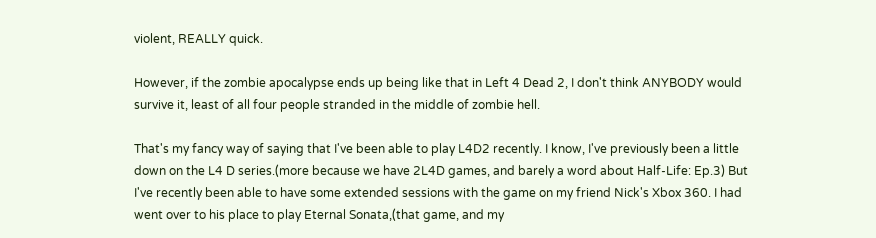violent, REALLY quick.

However, if the zombie apocalypse ends up being like that in Left 4 Dead 2, I don't think ANYBODY would survive it, least of all four people stranded in the middle of zombie hell.

That's my fancy way of saying that I've been able to play L4D2 recently. I know, I've previously been a little down on the L4 D series.(more because we have 2L4D games, and barely a word about Half-Life: Ep.3) But I've recently been able to have some extended sessions with the game on my friend Nick's Xbox 360. I had went over to his place to play Eternal Sonata,(that game, and my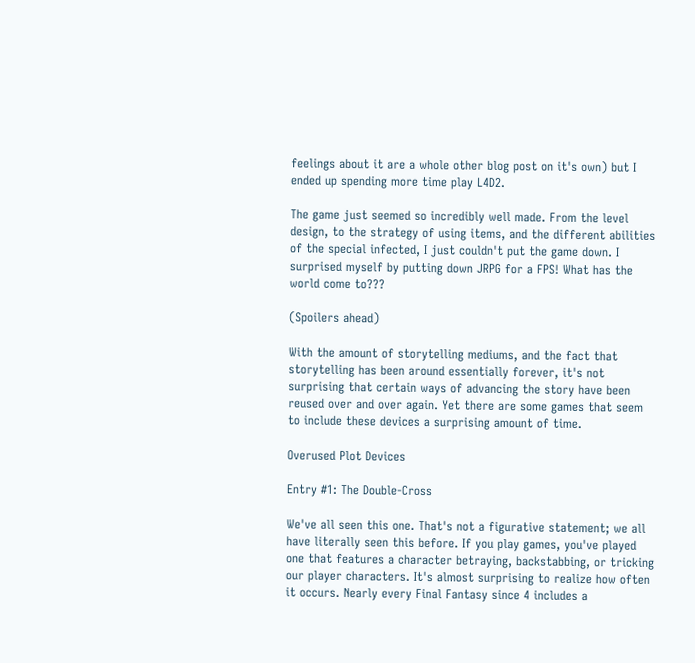feelings about it are a whole other blog post on it's own) but I ended up spending more time play L4D2.

The game just seemed so incredibly well made. From the level design, to the strategy of using items, and the different abilities of the special infected, I just couldn't put the game down. I surprised myself by putting down JRPG for a FPS! What has the world come to???

(Spoilers ahead)

With the amount of storytelling mediums, and the fact that storytelling has been around essentially forever, it's not surprising that certain ways of advancing the story have been reused over and over again. Yet there are some games that seem to include these devices a surprising amount of time.

Overused Plot Devices

Entry #1: The Double-Cross

We've all seen this one. That's not a figurative statement; we all have literally seen this before. If you play games, you've played one that features a character betraying, backstabbing, or tricking our player characters. It's almost surprising to realize how often it occurs. Nearly every Final Fantasy since 4 includes a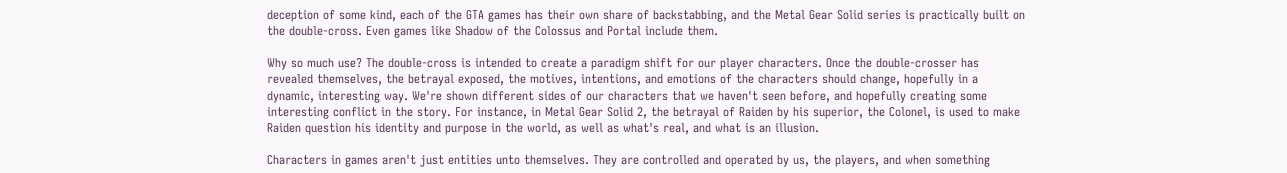deception of some kind, each of the GTA games has their own share of backstabbing, and the Metal Gear Solid series is practically built on the double-cross. Even games like Shadow of the Colossus and Portal include them.

Why so much use? The double-cross is intended to create a paradigm shift for our player characters. Once the double-crosser has revealed themselves, the betrayal exposed, the motives, intentions, and emotions of the characters should change, hopefully in a dynamic, interesting way. We're shown different sides of our characters that we haven't seen before, and hopefully creating some interesting conflict in the story. For instance, in Metal Gear Solid 2, the betrayal of Raiden by his superior, the Colonel, is used to make Raiden question his identity and purpose in the world, as well as what's real, and what is an illusion.

Characters in games aren't just entities unto themselves. They are controlled and operated by us, the players, and when something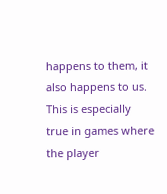happens to them, it also happens to us. This is especially true in games where the player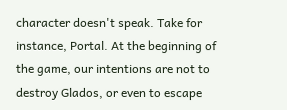character doesn't speak. Take for instance, Portal. At the beginning of the game, our intentions are not to destroy Glados, or even to escape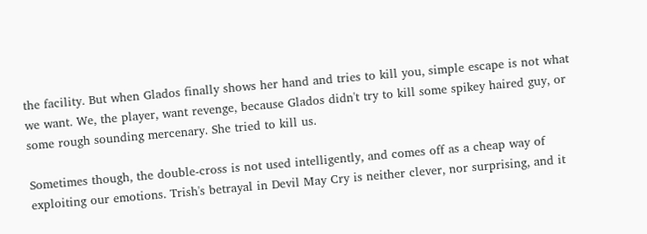the facility. But when Glados finally shows her hand and tries to kill you, simple escape is not what we want. We, the player, want revenge, because Glados didn't try to kill some spikey haired guy, or some rough sounding mercenary. She tried to kill us.

Sometimes though, the double-cross is not used intelligently, and comes off as a cheap way of exploiting our emotions. Trish's betrayal in Devil May Cry is neither clever, nor surprising, and it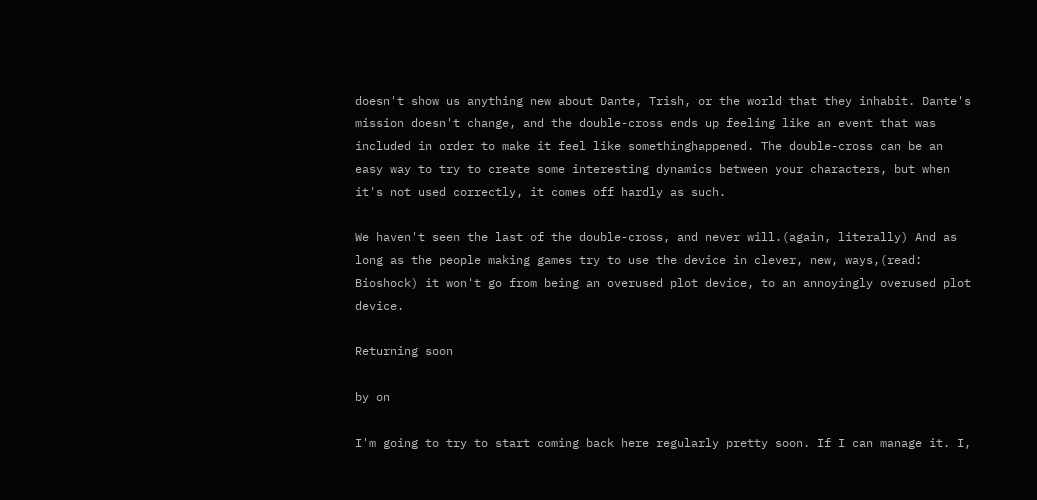doesn't show us anything new about Dante, Trish, or the world that they inhabit. Dante's mission doesn't change, and the double-cross ends up feeling like an event that was included in order to make it feel like somethinghappened. The double-cross can be an easy way to try to create some interesting dynamics between your characters, but when it's not used correctly, it comes off hardly as such.

We haven't seen the last of the double-cross, and never will.(again, literally) And as long as the people making games try to use the device in clever, new, ways,(read: Bioshock) it won't go from being an overused plot device, to an annoyingly overused plot device.

Returning soon

by on

I'm going to try to start coming back here regularly pretty soon. If I can manage it. I,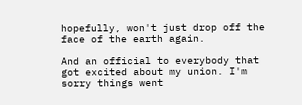hopefully, won't just drop off the face of the earth again.

And an official to everybody that got excited about my union. I'm sorry things went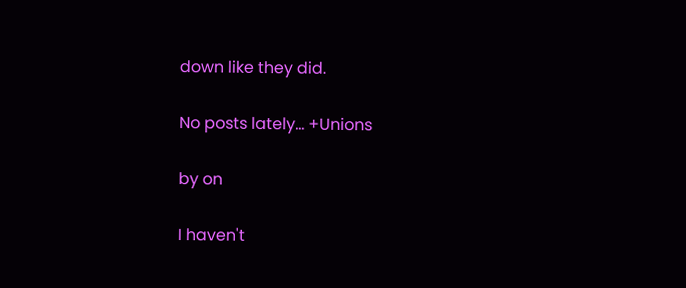down like they did.

No posts lately... +Unions

by on

I haven't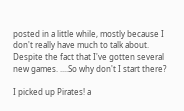posted in a little while, mostly because I don't really have much to talk about. Despite the fact that I've gotten several new games. ....So why don't I start there?

I picked up Pirates! a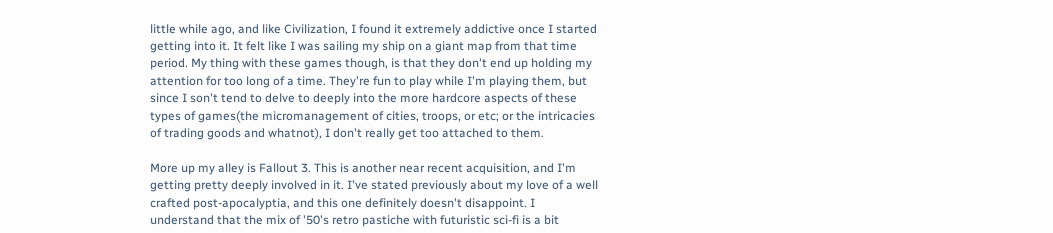little while ago, and like Civilization, I found it extremely addictive once I started getting into it. It felt like I was sailing my ship on a giant map from that time period. My thing with these games though, is that they don't end up holding my attention for too long of a time. They're fun to play while I'm playing them, but since I son't tend to delve to deeply into the more hardcore aspects of these types of games(the micromanagement of cities, troops, or etc; or the intricacies of trading goods and whatnot), I don't really get too attached to them.

More up my alley is Fallout 3. This is another near recent acquisition, and I'm getting pretty deeply involved in it. I've stated previously about my love of a well crafted post-apocalyptia, and this one definitely doesn't disappoint. I understand that the mix of '50's retro pastiche with futuristic sci-fi is a bit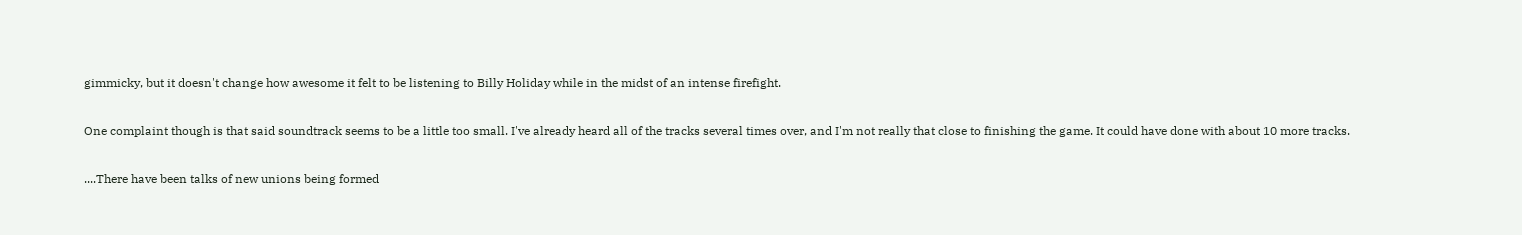gimmicky, but it doesn't change how awesome it felt to be listening to Billy Holiday while in the midst of an intense firefight.

One complaint though is that said soundtrack seems to be a little too small. I've already heard all of the tracks several times over, and I'm not really that close to finishing the game. It could have done with about 10 more tracks.

....There have been talks of new unions being formed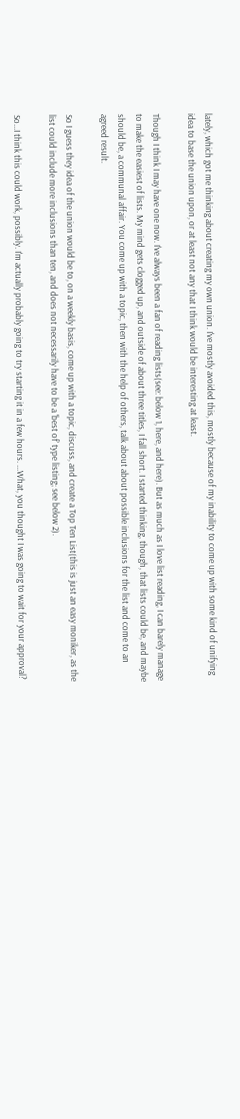lately, which got me thinking about creating my own union. I've mostly avoided this, mostly because of my inability to come up with some kind of unifying idea to base the union upon, or at least not any that I think would be interesting at least.

Though I think I may have one now. I've always been a fan of reading lists(see: below 1, here, and here). But as much as I love list reading, I can barely manage to make the easiest of lists. My mind gets clogged up, and outside of about three titles, I fall short. I started thinking, though, that lists could be, and maybe should be, a communal affair. You come up with a topic, then with the help of others, talk about about possible inclusions for the list and come to an agreed result.

So I guess they idea of the union would be to, on a weekly basis, come up with a topic, discuss, and create a Top Ten List(this is just an easy moniker, as the list could include more inclusions than ten, and does not necessarily have to be a 'best of' type listing; see below 2).

So...I think this could work, possibly. I'm actually probably going to try starting it in a few hours. ...What, you thought I was going to wait for your approval?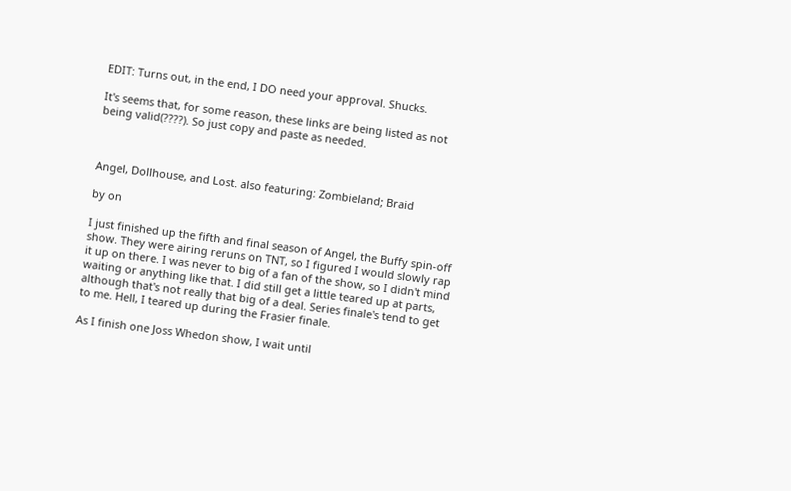EDIT: Turns out, in the end, I DO need your approval. Shucks.

It's seems that, for some reason, these links are being listed as not being valid(????). So just copy and paste as needed.



Angel, Dollhouse, and Lost. also featuring: Zombieland; Braid

by on

I just finished up the fifth and final season of Angel, the Buffy spin-off show. They were airing reruns on TNT, so I figured I would slowly rap it up on there. I was never to big of a fan of the show, so I didn't mind waiting or anything like that. I did still get a little teared up at parts, although that's not really that big of a deal. Series finale's tend to get to me. Hell, I teared up during the Frasier finale.

As I finish one Joss Whedon show, I wait until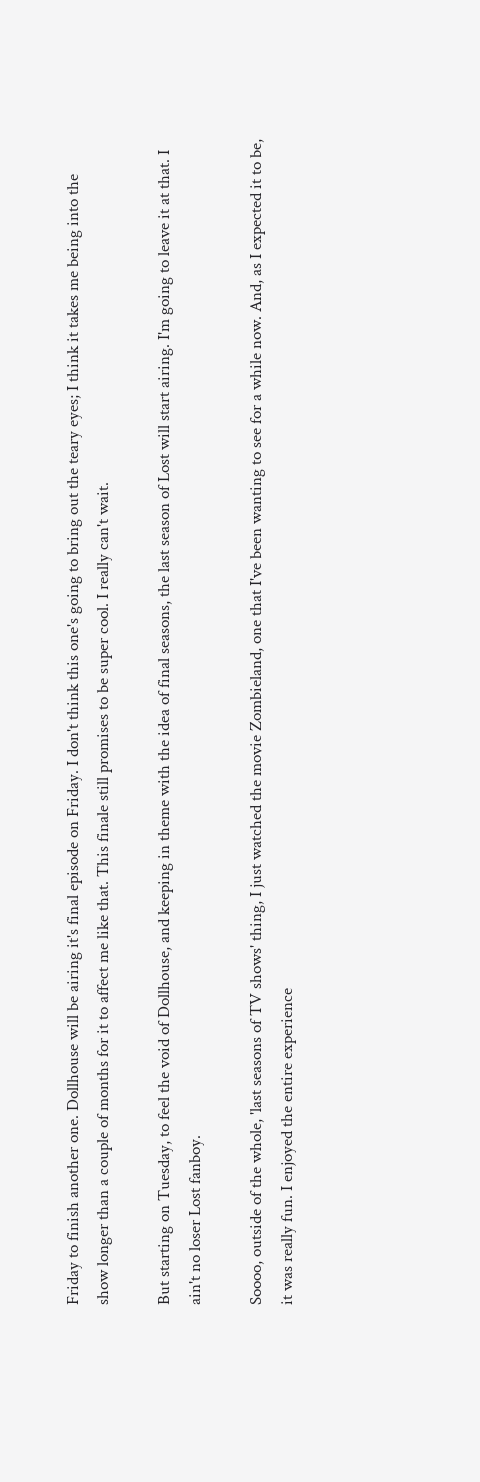Friday to finish another one. Dollhouse will be airing it's final episode on Friday. I don't think this one's going to bring out the teary eyes; I think it takes me being into the show longer than a couple of months for it to affect me like that. This finale still promises to be super cool. I really can't wait.

But starting on Tuesday, to feel the void of Dollhouse, and keeping in theme with the idea of final seasons, the last season of Lost will start airing. I'm going to leave it at that. I ain't no loser Lost fanboy.

Soooo, outside of the whole, 'last seasons of TV shows' thing, I just watched the movie Zombieland, one that I've been wanting to see for a while now. And, as I expected it to be, it was really fun. I enjoyed the entire experience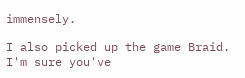immensely.

I also picked up the game Braid. I'm sure you've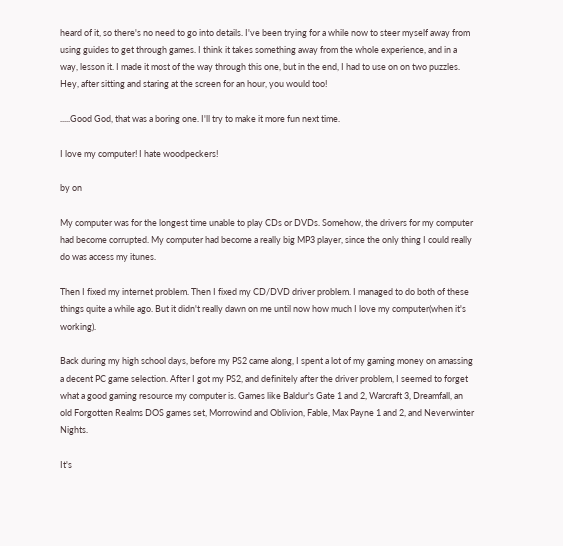heard of it, so there's no need to go into details. I've been trying for a while now to steer myself away from using guides to get through games. I think it takes something away from the whole experience, and in a way, lesson it. I made it most of the way through this one, but in the end, I had to use on on two puzzles. Hey, after sitting and staring at the screen for an hour, you would too!

.....Good God, that was a boring one. I'll try to make it more fun next time.

I love my computer! I hate woodpeckers!

by on

My computer was for the longest time unable to play CDs or DVDs. Somehow, the drivers for my computer had become corrupted. My computer had become a really big MP3 player, since the only thing I could really do was access my itunes.

Then I fixed my internet problem. Then I fixed my CD/DVD driver problem. I managed to do both of these things quite a while ago. But it didn't really dawn on me until now how much I love my computer(when it's working).

Back during my high school days, before my PS2 came along, I spent a lot of my gaming money on amassing a decent PC game selection. After I got my PS2, and definitely after the driver problem, I seemed to forget what a good gaming resource my computer is. Games like Baldur's Gate 1 and 2, Warcraft 3, Dreamfall, an old Forgotten Realms DOS games set, Morrowind and Oblivion, Fable, Max Payne 1 and 2, and Neverwinter Nights.

It's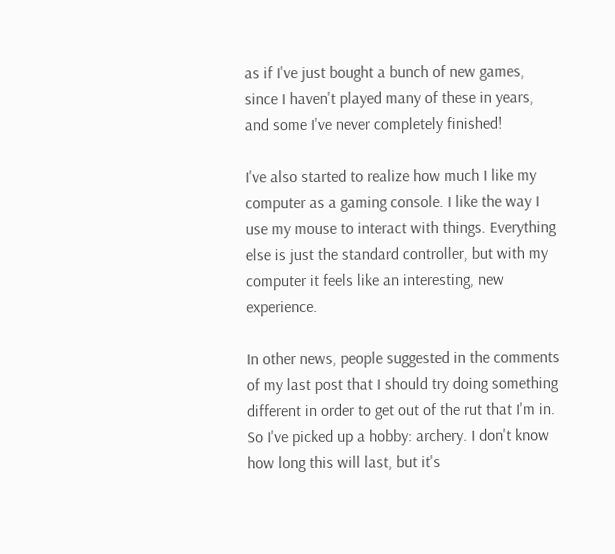as if I've just bought a bunch of new games, since I haven't played many of these in years, and some I've never completely finished!

I've also started to realize how much I like my computer as a gaming console. I like the way I use my mouse to interact with things. Everything else is just the standard controller, but with my computer it feels like an interesting, new experience.

In other news, people suggested in the comments of my last post that I should try doing something different in order to get out of the rut that I'm in. So I've picked up a hobby: archery. I don't know how long this will last, but it's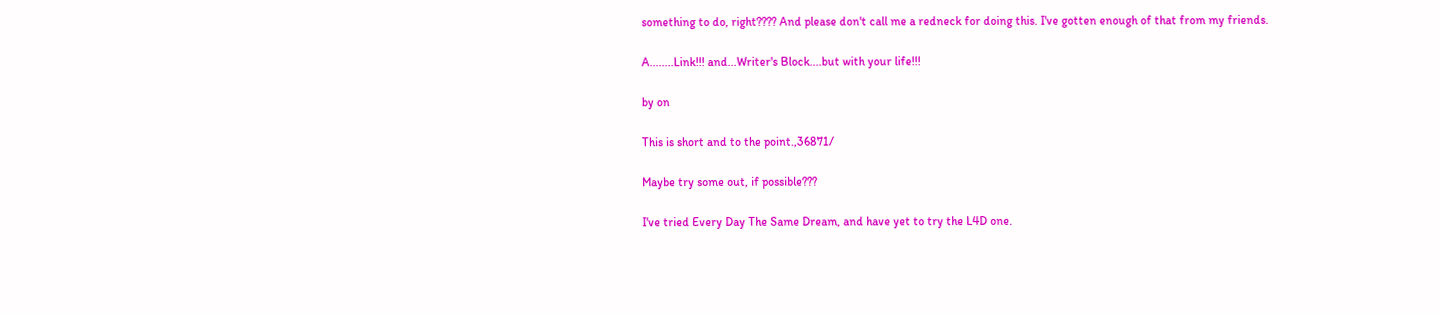something to do, right???? And please don't call me a redneck for doing this. I've gotten enough of that from my friends.

A........Link!!! and...Writer's Block....but with your life!!!

by on

This is short and to the point.,36871/

Maybe try some out, if possible???

I've tried Every Day The Same Dream, and have yet to try the L4D one.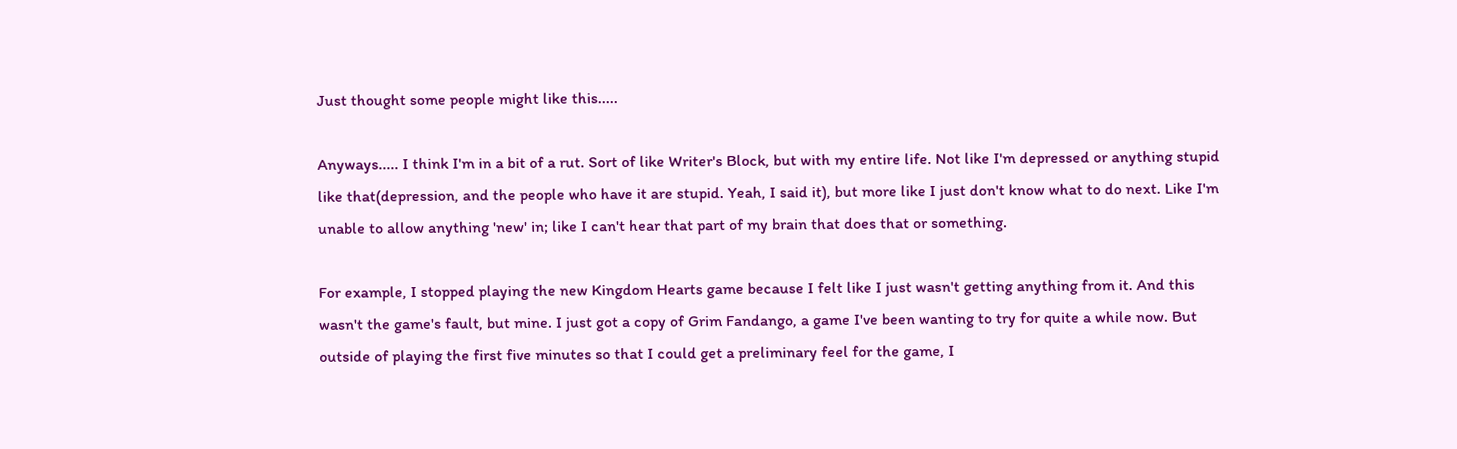Just thought some people might like this.....

Anyways..... I think I'm in a bit of a rut. Sort of like Writer's Block, but with my entire life. Not like I'm depressed or anything stupid like that(depression, and the people who have it are stupid. Yeah, I said it), but more like I just don't know what to do next. Like I'm unable to allow anything 'new' in; like I can't hear that part of my brain that does that or something.

For example, I stopped playing the new Kingdom Hearts game because I felt like I just wasn't getting anything from it. And this wasn't the game's fault, but mine. I just got a copy of Grim Fandango, a game I've been wanting to try for quite a while now. But outside of playing the first five minutes so that I could get a preliminary feel for the game, I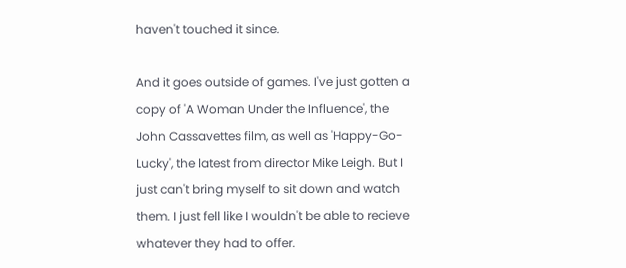haven't touched it since.

And it goes outside of games. I've just gotten a copy of 'A Woman Under the Influence', the John Cassavettes film, as well as 'Happy-Go-Lucky', the latest from director Mike Leigh. But I just can't bring myself to sit down and watch them. I just fell like I wouldn't be able to recieve whatever they had to offer.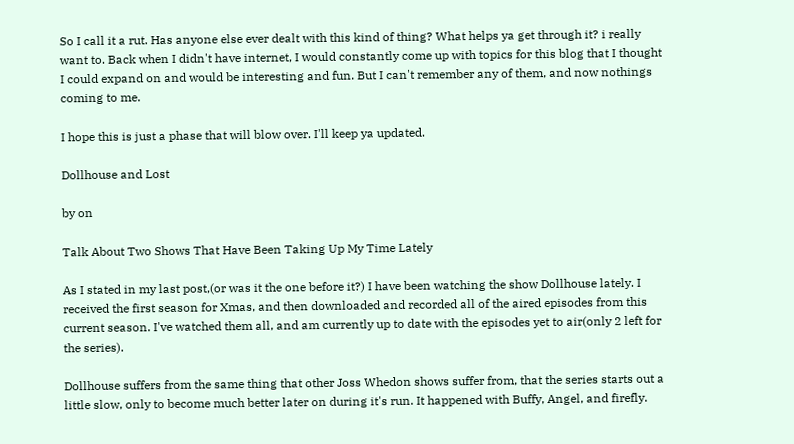So I call it a rut. Has anyone else ever dealt with this kind of thing? What helps ya get through it? i really want to. Back when I didn't have internet, I would constantly come up with topics for this blog that I thought I could expand on and would be interesting and fun. But I can't remember any of them, and now nothings coming to me.

I hope this is just a phase that will blow over. I'll keep ya updated.

Dollhouse and Lost

by on

Talk About Two Shows That Have Been Taking Up My Time Lately

As I stated in my last post,(or was it the one before it?) I have been watching the show Dollhouse lately. I received the first season for Xmas, and then downloaded and recorded all of the aired episodes from this current season. I've watched them all, and am currently up to date with the episodes yet to air(only 2 left for the series).

Dollhouse suffers from the same thing that other Joss Whedon shows suffer from, that the series starts out a little slow, only to become much better later on during it's run. It happened with Buffy, Angel, and firefly.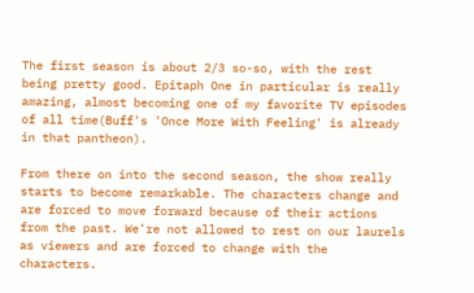The first season is about 2/3 so-so, with the rest being pretty good. Epitaph One in particular is really amazing, almost becoming one of my favorite TV episodes of all time(Buff's 'Once More With Feeling' is already in that pantheon).

From there on into the second season, the show really starts to become remarkable. The characters change and are forced to move forward because of their actions from the past. We're not allowed to rest on our laurels as viewers and are forced to change with the characters.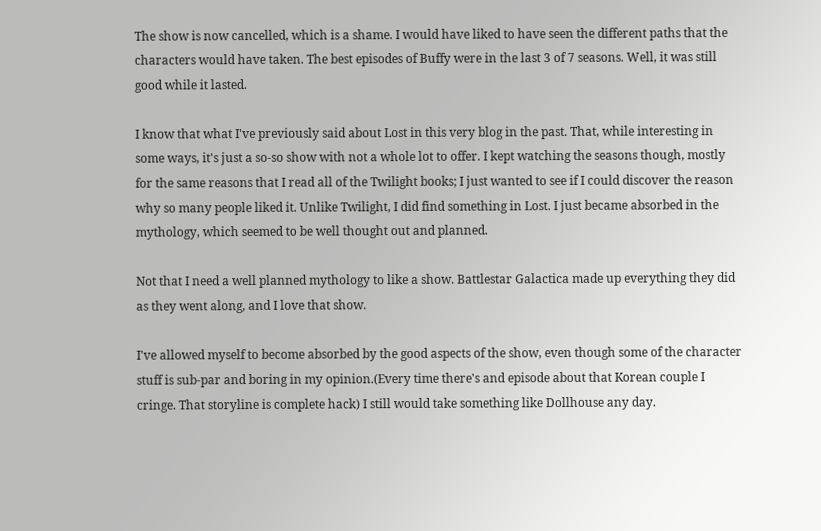The show is now cancelled, which is a shame. I would have liked to have seen the different paths that the characters would have taken. The best episodes of Buffy were in the last 3 of 7 seasons. Well, it was still good while it lasted.

I know that what I've previously said about Lost in this very blog in the past. That, while interesting in some ways, it's just a so-so show with not a whole lot to offer. I kept watching the seasons though, mostly for the same reasons that I read all of the Twilight books; I just wanted to see if I could discover the reason why so many people liked it. Unlike Twilight, I did find something in Lost. I just became absorbed in the mythology, which seemed to be well thought out and planned.

Not that I need a well planned mythology to like a show. Battlestar Galactica made up everything they did as they went along, and I love that show.

I've allowed myself to become absorbed by the good aspects of the show, even though some of the character stuff is sub-par and boring in my opinion.(Every time there's and episode about that Korean couple I cringe. That storyline is complete hack) I still would take something like Dollhouse any day.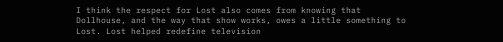I think the respect for Lost also comes from knowing that Dollhouse, and the way that show works, owes a little something to Lost. Lost helped redefine television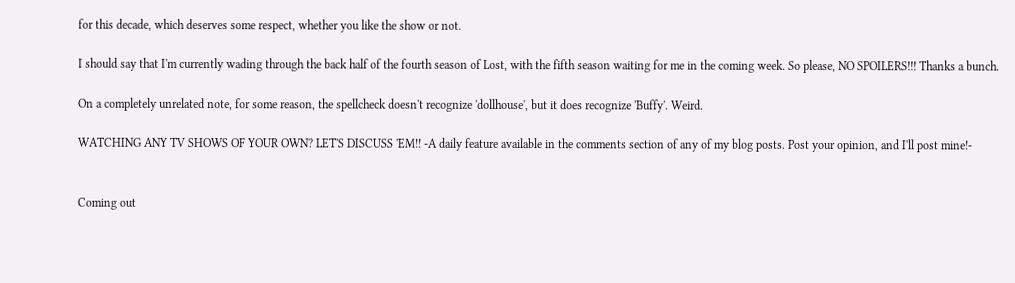for this decade, which deserves some respect, whether you like the show or not.

I should say that I'm currently wading through the back half of the fourth season of Lost, with the fifth season waiting for me in the coming week. So please, NO SPOILERS!!! Thanks a bunch.

On a completely unrelated note, for some reason, the spellcheck doesn't recognize 'dollhouse', but it does recognize 'Buffy'. Weird.

WATCHING ANY TV SHOWS OF YOUR OWN? LET'S DISCUSS 'EM!! -A daily feature available in the comments section of any of my blog posts. Post your opinion, and I'll post mine!-


Coming out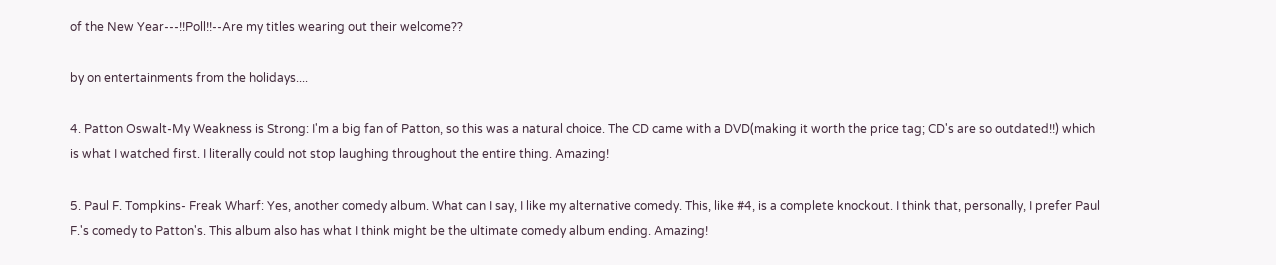of the New Year---!!Poll!!--Are my titles wearing out their welcome??

by on entertainments from the holidays....

4. Patton Oswalt-My Weakness is Strong: I'm a big fan of Patton, so this was a natural choice. The CD came with a DVD(making it worth the price tag; CD's are so outdated!!) which is what I watched first. I literally could not stop laughing throughout the entire thing. Amazing!

5. Paul F. Tompkins- Freak Wharf: Yes, another comedy album. What can I say, I like my alternative comedy. This, like #4, is a complete knockout. I think that, personally, I prefer Paul F.'s comedy to Patton's. This album also has what I think might be the ultimate comedy album ending. Amazing!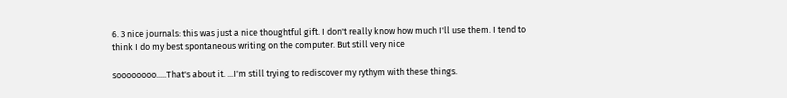6. 3 nice journals: this was just a nice thoughtful gift. I don't really know how much I'll use them. I tend to think I do my best spontaneous writing on the computer. But still very nice

soooooooo.....That's about it. ...I'm still trying to rediscover my rythym with these things.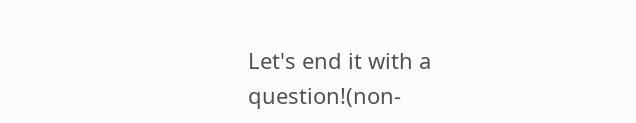Let's end it with a question!(non-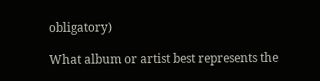obligatory)

What album or artist best represents the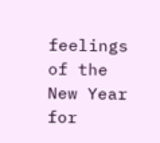feelings of the New Year for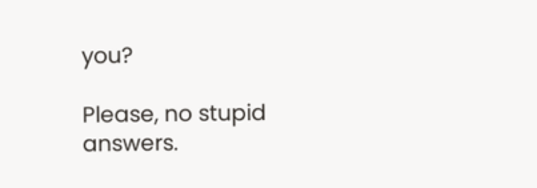you?

Please, no stupid answers.